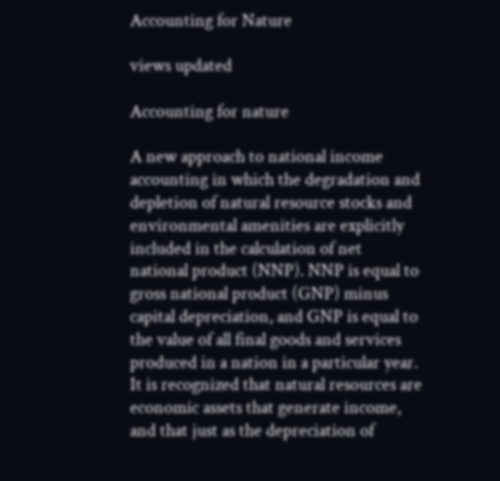Accounting for Nature

views updated

Accounting for nature

A new approach to national income accounting in which the degradation and depletion of natural resource stocks and environmental amenities are explicitly included in the calculation of net national product (NNP). NNP is equal to gross national product (GNP) minus capital depreciation, and GNP is equal to the value of all final goods and services produced in a nation in a particular year. It is recognized that natural resources are economic assets that generate income, and that just as the depreciation of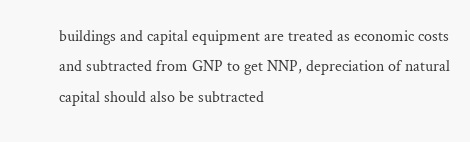buildings and capital equipment are treated as economic costs and subtracted from GNP to get NNP, depreciation of natural capital should also be subtracted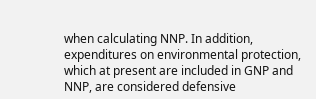when calculating NNP. In addition, expenditures on environmental protection, which at present are included in GNP and NNP, are considered defensive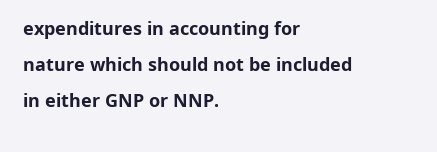expenditures in accounting for nature which should not be included in either GNP or NNP.